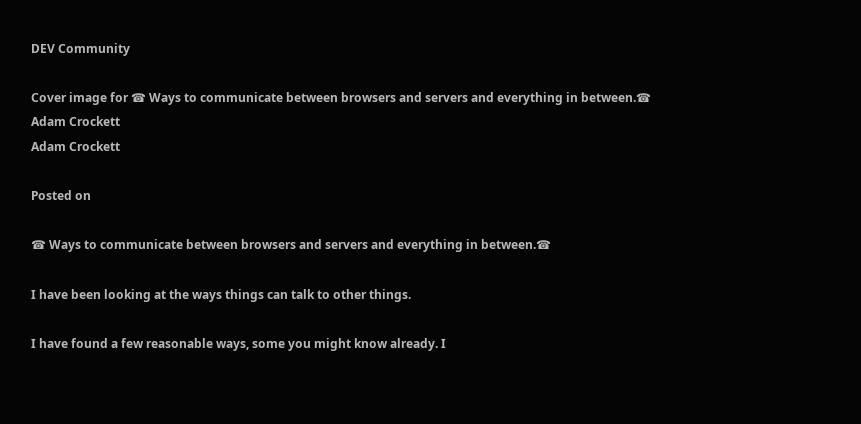DEV Community

Cover image for ☎ Ways to communicate between browsers and servers and everything in between.☎
Adam Crockett
Adam Crockett

Posted on

☎ Ways to communicate between browsers and servers and everything in between.☎

I have been looking at the ways things can talk to other things.

I have found a few reasonable ways, some you might know already. I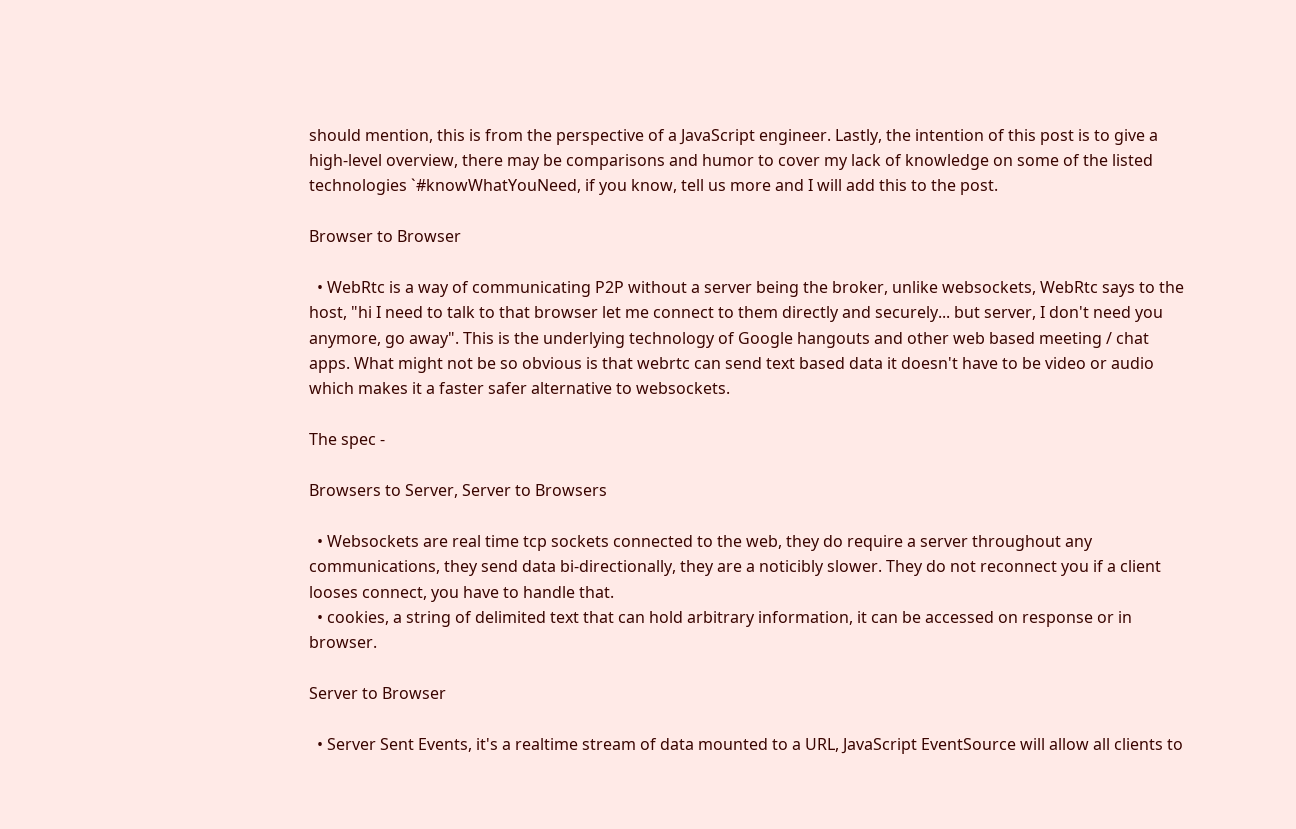should mention, this is from the perspective of a JavaScript engineer. Lastly, the intention of this post is to give a high-level overview, there may be comparisons and humor to cover my lack of knowledge on some of the listed technologies `#knowWhatYouNeed, if you know, tell us more and I will add this to the post.

Browser to Browser

  • WebRtc is a way of communicating P2P without a server being the broker, unlike websockets, WebRtc says to the host, "hi I need to talk to that browser let me connect to them directly and securely... but server, I don't need you anymore, go away". This is the underlying technology of Google hangouts and other web based meeting / chat apps. What might not be so obvious is that webrtc can send text based data it doesn't have to be video or audio which makes it a faster safer alternative to websockets.

The spec -

Browsers to Server, Server to Browsers

  • Websockets are real time tcp sockets connected to the web, they do require a server throughout any communications, they send data bi-directionally, they are a noticibly slower. They do not reconnect you if a client looses connect, you have to handle that.
  • cookies, a string of delimited text that can hold arbitrary information, it can be accessed on response or in browser.

Server to Browser

  • Server Sent Events, it's a realtime stream of data mounted to a URL, JavaScript EventSource will allow all clients to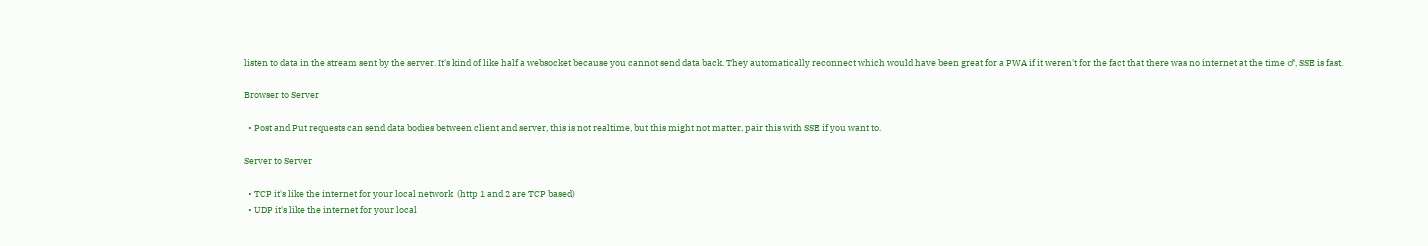listen to data in the stream sent by the server. It's kind of like half a websocket because you cannot send data back. They automatically reconnect which would have been great for a PWA if it weren't for the fact that there was no internet at the time ♂, SSE is fast.

Browser to Server

  • Post and Put requests can send data bodies between client and server, this is not realtime, but this might not matter, pair this with SSE if you want to.

Server to Server

  • TCP it's like the internet for your local network  (http 1 and 2 are TCP based)
  • UDP it's like the internet for your local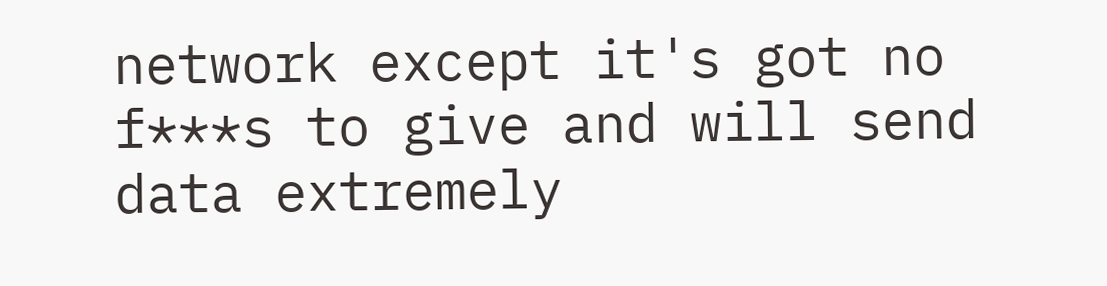network except it's got no f***s to give and will send data extremely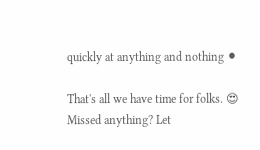quickly at anything and nothing ⚫

That's all we have time for folks. 😍
Missed anything? Let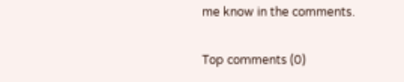me know in the comments.

Top comments (0)